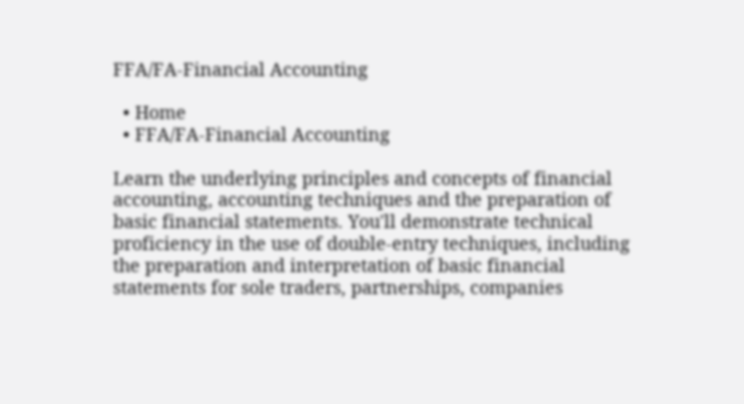FFA/FA-Financial Accounting

  • Home
  • FFA/FA-Financial Accounting

Learn the underlying principles and concepts of financial accounting, accounting techniques and the preparation of basic financial statements. You'll demonstrate technical proficiency in the use of double-entry techniques, including the preparation and interpretation of basic financial statements for sole traders, partnerships, companies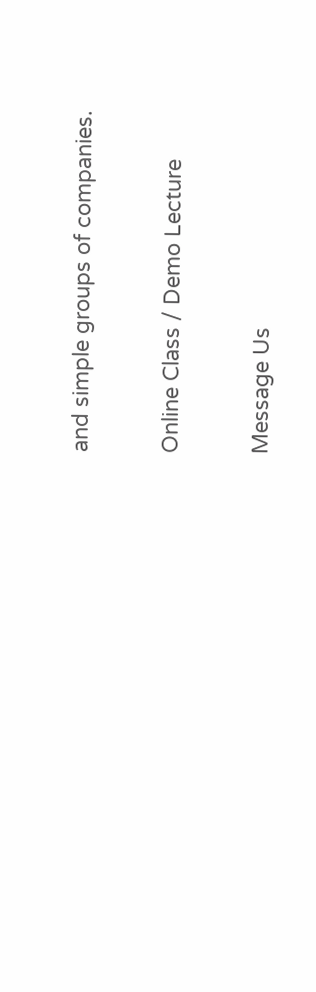and simple groups of companies.

Online Class / Demo Lecture

Message Us